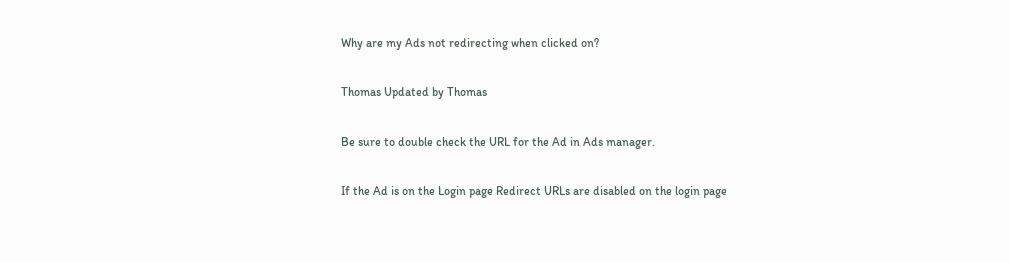Why are my Ads not redirecting when clicked on?

Thomas Updated by Thomas

Be sure to double check the URL for the Ad in Ads manager.

If the Ad is on the Login page Redirect URLs are disabled on the login page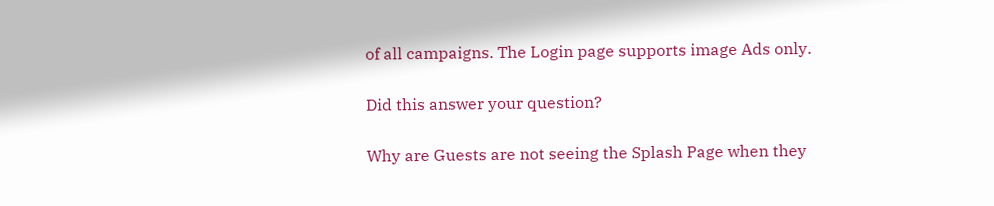of all campaigns. The Login page supports image Ads only.

Did this answer your question?

Why are Guests are not seeing the Splash Page when they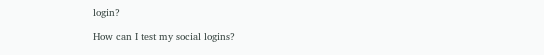login?

How can I test my social logins?